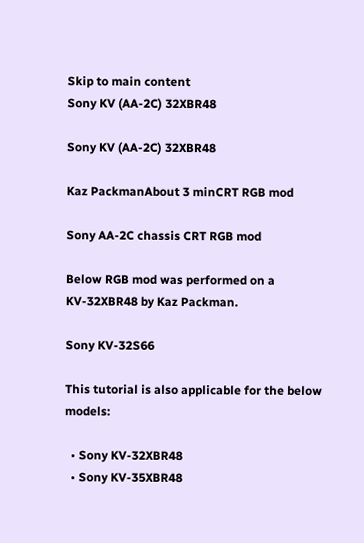Skip to main content
Sony KV (AA-2C) 32XBR48

Sony KV (AA-2C) 32XBR48

Kaz PackmanAbout 3 minCRT RGB mod

Sony AA-2C chassis CRT RGB mod

Below RGB mod was performed on a KV-32XBR48 by Kaz Packman.

Sony KV-32S66

This tutorial is also applicable for the below models:

  • Sony KV-32XBR48
  • Sony KV-35XBR48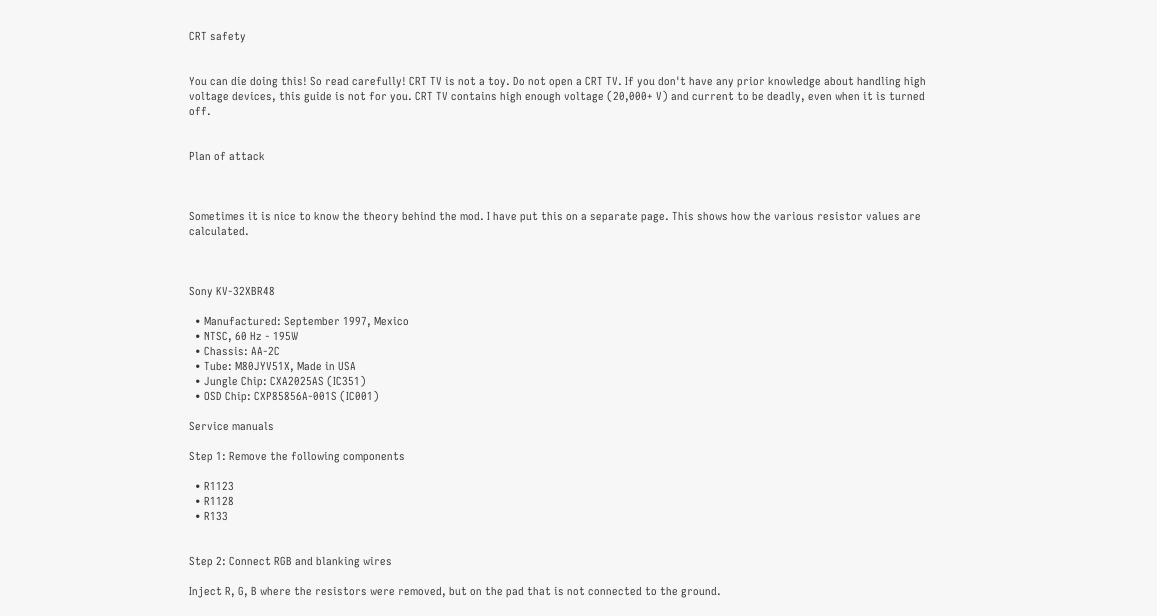CRT safety


You can die doing this! So read carefully! CRT TV is not a toy. Do not open a CRT TV. If you don't have any prior knowledge about handling high voltage devices, this guide is not for you. CRT TV contains high enough voltage (20,000+ V) and current to be deadly, even when it is turned off.


Plan of attack



Sometimes it is nice to know the theory behind the mod. I have put this on a separate page. This shows how the various resistor values are calculated.



Sony KV-32XBR48

  • Manufactured: September 1997, Mexico
  • NTSC, 60 Hz - 195W
  • Chassis: AA-2C
  • Tube: M80JYV51X, Made in USA
  • Jungle Chip: CXA2025AS (IC351)
  • OSD Chip: CXP85856A-001S (IC001)

Service manuals

Step 1: Remove the following components

  • R1123
  • R1128
  • R133


Step 2: Connect RGB and blanking wires

Inject R, G, B where the resistors were removed, but on the pad that is not connected to the ground.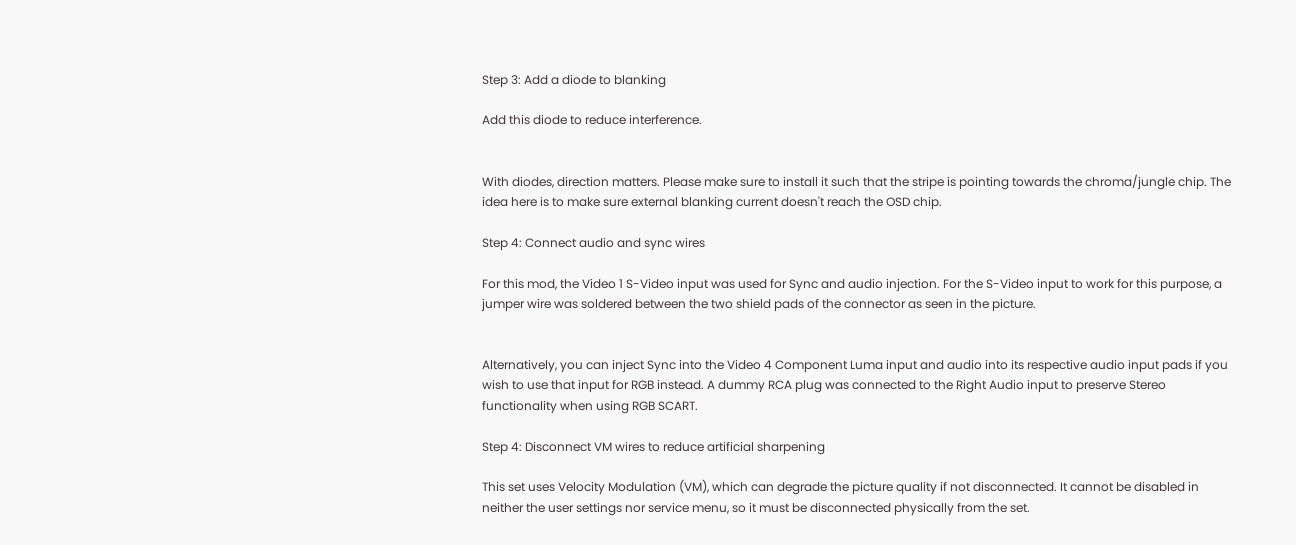Step 3: Add a diode to blanking

Add this diode to reduce interference.


With diodes, direction matters. Please make sure to install it such that the stripe is pointing towards the chroma/jungle chip. The idea here is to make sure external blanking current doesn't reach the OSD chip.

Step 4: Connect audio and sync wires

For this mod, the Video 1 S-Video input was used for Sync and audio injection. For the S-Video input to work for this purpose, a jumper wire was soldered between the two shield pads of the connector as seen in the picture.


Alternatively, you can inject Sync into the Video 4 Component Luma input and audio into its respective audio input pads if you wish to use that input for RGB instead. A dummy RCA plug was connected to the Right Audio input to preserve Stereo functionality when using RGB SCART.

Step 4: Disconnect VM wires to reduce artificial sharpening

This set uses Velocity Modulation (VM), which can degrade the picture quality if not disconnected. It cannot be disabled in neither the user settings nor service menu, so it must be disconnected physically from the set.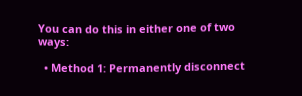You can do this in either one of two ways:

  • Method 1: Permanently disconnect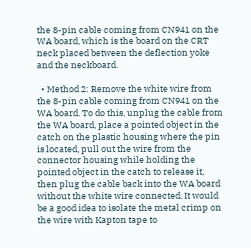the 8-pin cable coming from CN941 on the WA board, which is the board on the CRT neck placed between the deflection yoke and the neckboard.

  • Method 2: Remove the white wire from the 8-pin cable coming from CN941 on the WA board. To do this, unplug the cable from the WA board, place a pointed object in the catch on the plastic housing where the pin is located, pull out the wire from the connector housing while holding the pointed object in the catch to release it, then plug the cable back into the WA board without the white wire connected. It would be a good idea to isolate the metal crimp on the wire with Kapton tape to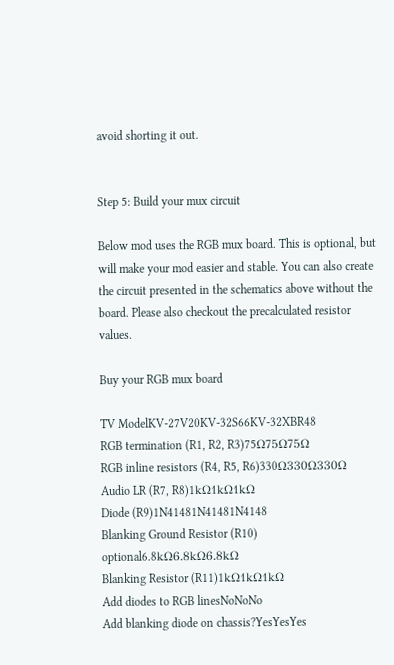avoid shorting it out.


Step 5: Build your mux circuit

Below mod uses the RGB mux board. This is optional, but will make your mod easier and stable. You can also create the circuit presented in the schematics above without the board. Please also checkout the precalculated resistor values.

Buy your RGB mux board

TV ModelKV-27V20KV-32S66KV-32XBR48
RGB termination (R1, R2, R3)75Ω75Ω75Ω
RGB inline resistors (R4, R5, R6)330Ω330Ω330Ω
Audio LR (R7, R8)1kΩ1kΩ1kΩ
Diode (R9)1N41481N41481N4148
Blanking Ground Resistor (R10) optional6.8kΩ6.8kΩ6.8kΩ
Blanking Resistor (R11)1kΩ1kΩ1kΩ
Add diodes to RGB linesNoNoNo
Add blanking diode on chassis?YesYesYes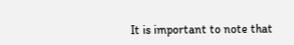It is important to note that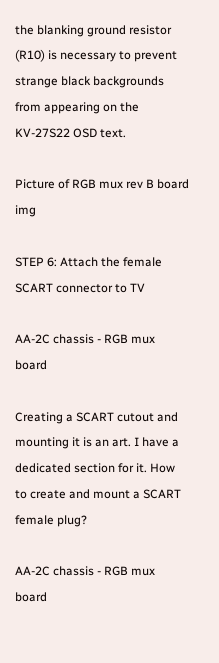the blanking ground resistor (R10) is necessary to prevent strange black backgrounds from appearing on the KV-27S22 OSD text.

Picture of RGB mux rev B board img

STEP 6: Attach the female SCART connector to TV

AA-2C chassis - RGB mux board

Creating a SCART cutout and mounting it is an art. I have a dedicated section for it. How to create and mount a SCART female plug?

AA-2C chassis - RGB mux board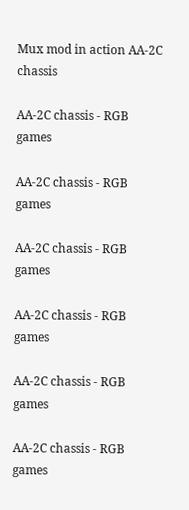Mux mod in action AA-2C chassis

AA-2C chassis - RGB games

AA-2C chassis - RGB games

AA-2C chassis - RGB games

AA-2C chassis - RGB games

AA-2C chassis - RGB games

AA-2C chassis - RGB games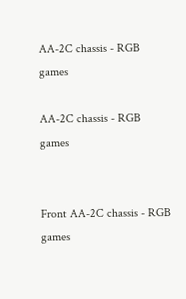AA-2C chassis - RGB games

AA-2C chassis - RGB games


Front AA-2C chassis - RGB games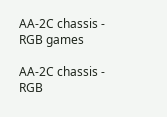AA-2C chassis - RGB games

AA-2C chassis - RGB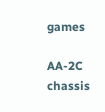games

AA-2C chassis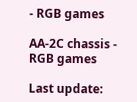- RGB games

AA-2C chassis - RGB games

Last update: